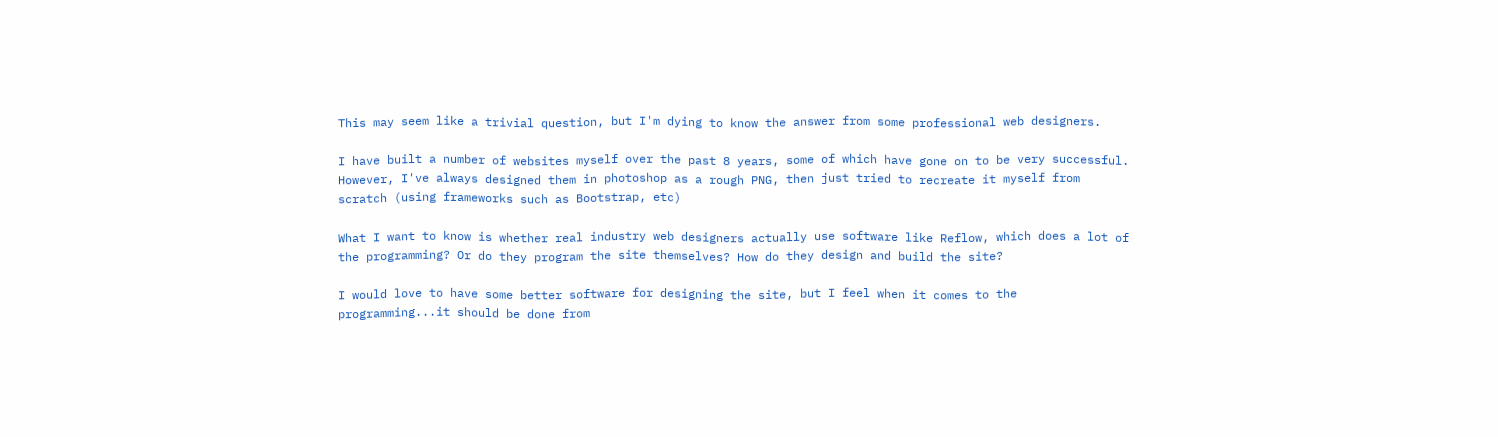This may seem like a trivial question, but I'm dying to know the answer from some professional web designers.

I have built a number of websites myself over the past 8 years, some of which have gone on to be very successful. However, I've always designed them in photoshop as a rough PNG, then just tried to recreate it myself from scratch (using frameworks such as Bootstrap, etc)

What I want to know is whether real industry web designers actually use software like Reflow, which does a lot of the programming? Or do they program the site themselves? How do they design and build the site?

I would love to have some better software for designing the site, but I feel when it comes to the programming...it should be done from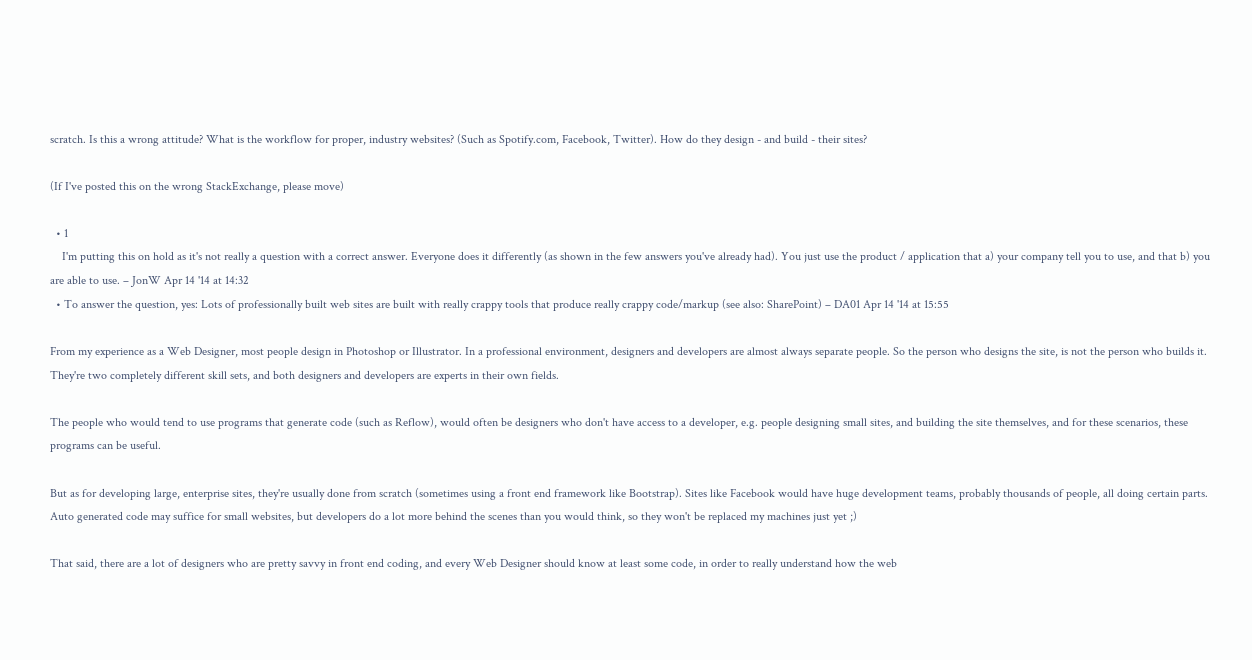scratch. Is this a wrong attitude? What is the workflow for proper, industry websites? (Such as Spotify.com, Facebook, Twitter). How do they design - and build - their sites?

(If I've posted this on the wrong StackExchange, please move)

  • 1
    I'm putting this on hold as it's not really a question with a correct answer. Everyone does it differently (as shown in the few answers you've already had). You just use the product / application that a) your company tell you to use, and that b) you are able to use. – JonW Apr 14 '14 at 14:32
  • To answer the question, yes: Lots of professionally built web sites are built with really crappy tools that produce really crappy code/markup (see also: SharePoint) – DA01 Apr 14 '14 at 15:55

From my experience as a Web Designer, most people design in Photoshop or Illustrator. In a professional environment, designers and developers are almost always separate people. So the person who designs the site, is not the person who builds it. They're two completely different skill sets, and both designers and developers are experts in their own fields.

The people who would tend to use programs that generate code (such as Reflow), would often be designers who don't have access to a developer, e.g. people designing small sites, and building the site themselves, and for these scenarios, these programs can be useful.

But as for developing large, enterprise sites, they're usually done from scratch (sometimes using a front end framework like Bootstrap). Sites like Facebook would have huge development teams, probably thousands of people, all doing certain parts. Auto generated code may suffice for small websites, but developers do a lot more behind the scenes than you would think, so they won't be replaced my machines just yet ;)

That said, there are a lot of designers who are pretty savvy in front end coding, and every Web Designer should know at least some code, in order to really understand how the web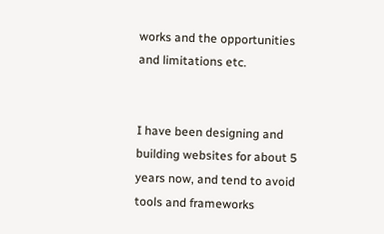works and the opportunities and limitations etc.


I have been designing and building websites for about 5 years now, and tend to avoid tools and frameworks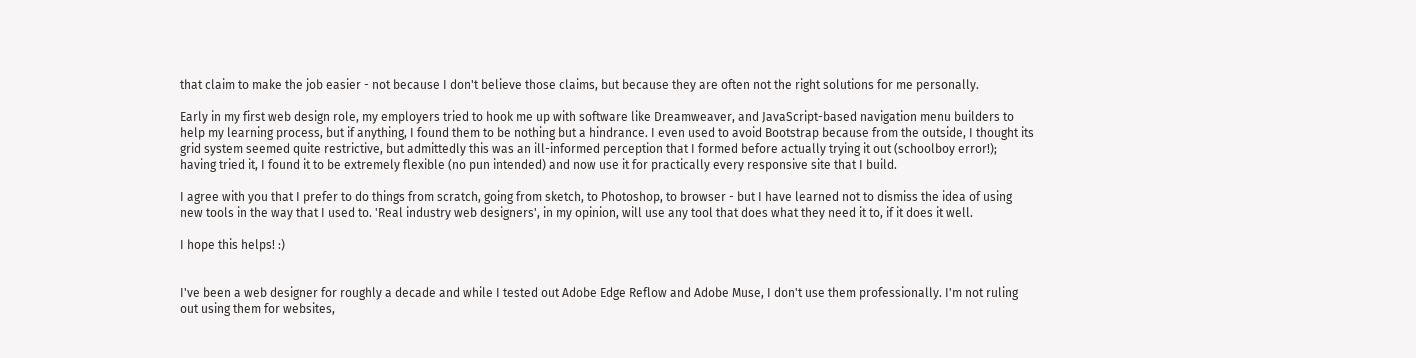that claim to make the job easier - not because I don't believe those claims, but because they are often not the right solutions for me personally.

Early in my first web design role, my employers tried to hook me up with software like Dreamweaver, and JavaScript-based navigation menu builders to help my learning process, but if anything, I found them to be nothing but a hindrance. I even used to avoid Bootstrap because from the outside, I thought its grid system seemed quite restrictive, but admittedly this was an ill-informed perception that I formed before actually trying it out (schoolboy error!); having tried it, I found it to be extremely flexible (no pun intended) and now use it for practically every responsive site that I build.

I agree with you that I prefer to do things from scratch, going from sketch, to Photoshop, to browser - but I have learned not to dismiss the idea of using new tools in the way that I used to. 'Real industry web designers', in my opinion, will use any tool that does what they need it to, if it does it well.

I hope this helps! :)


I've been a web designer for roughly a decade and while I tested out Adobe Edge Reflow and Adobe Muse, I don't use them professionally. I'm not ruling out using them for websites,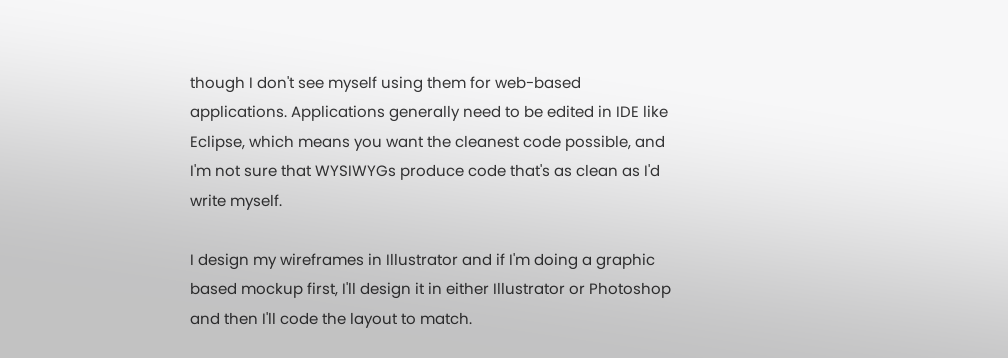though I don't see myself using them for web-based applications. Applications generally need to be edited in IDE like Eclipse, which means you want the cleanest code possible, and I'm not sure that WYSIWYGs produce code that's as clean as I'd write myself.

I design my wireframes in Illustrator and if I'm doing a graphic based mockup first, I'll design it in either Illustrator or Photoshop and then I'll code the layout to match.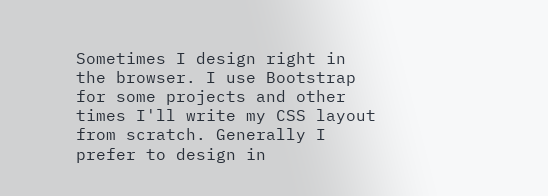Sometimes I design right in the browser. I use Bootstrap for some projects and other times I'll write my CSS layout from scratch. Generally I prefer to design in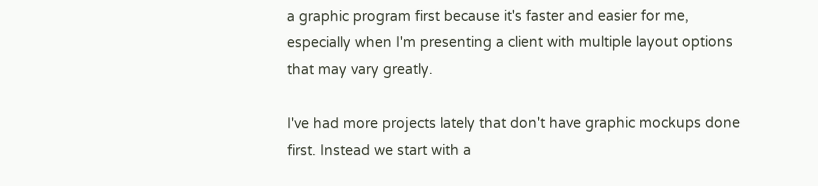a graphic program first because it's faster and easier for me, especially when I'm presenting a client with multiple layout options that may vary greatly.

I've had more projects lately that don't have graphic mockups done first. Instead we start with a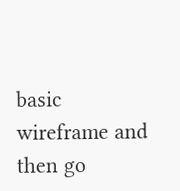basic wireframe and then go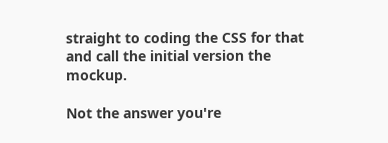straight to coding the CSS for that and call the initial version the mockup.

Not the answer you're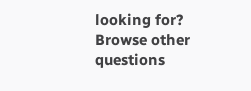looking for? Browse other questions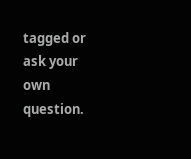tagged or ask your own question.